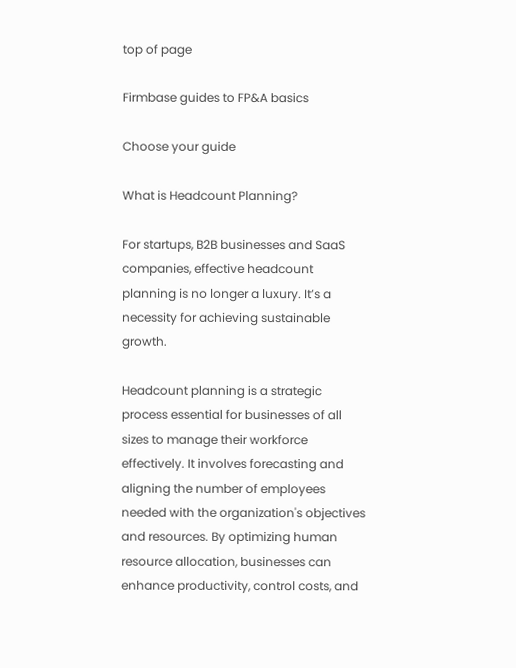top of page

Firmbase guides to FP&A basics

Choose your guide

What is Headcount Planning?

For startups, B2B businesses and SaaS companies, effective headcount planning is no longer a luxury. It’s a necessity for achieving sustainable growth.

Headcount planning is a strategic process essential for businesses of all sizes to manage their workforce effectively. It involves forecasting and aligning the number of employees needed with the organization's objectives and resources. By optimizing human resource allocation, businesses can enhance productivity, control costs, and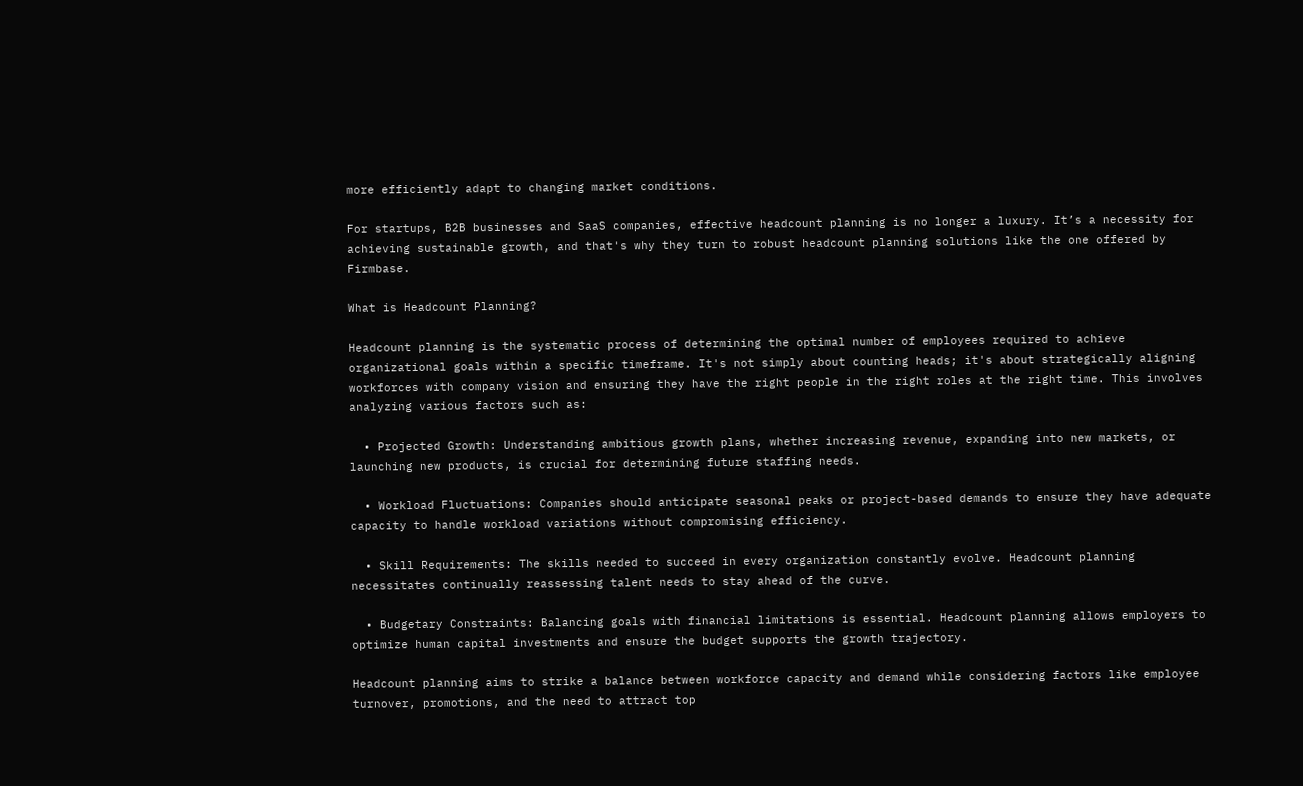more efficiently adapt to changing market conditions.

For startups, B2B businesses and SaaS companies, effective headcount planning is no longer a luxury. It’s a necessity for achieving sustainable growth, and that's why they turn to robust headcount planning solutions like the one offered by Firmbase.

What is Headcount Planning?

Headcount planning is the systematic process of determining the optimal number of employees required to achieve organizational goals within a specific timeframe. It's not simply about counting heads; it's about strategically aligning workforces with company vision and ensuring they have the right people in the right roles at the right time. This involves analyzing various factors such as:

  • Projected Growth: Understanding ambitious growth plans, whether increasing revenue, expanding into new markets, or launching new products, is crucial for determining future staffing needs.

  • Workload Fluctuations: Companies should anticipate seasonal peaks or project-based demands to ensure they have adequate capacity to handle workload variations without compromising efficiency.

  • Skill Requirements: The skills needed to succeed in every organization constantly evolve. Headcount planning necessitates continually reassessing talent needs to stay ahead of the curve.

  • Budgetary Constraints: Balancing goals with financial limitations is essential. Headcount planning allows employers to optimize human capital investments and ensure the budget supports the growth trajectory.

Headcount planning aims to strike a balance between workforce capacity and demand while considering factors like employee turnover, promotions, and the need to attract top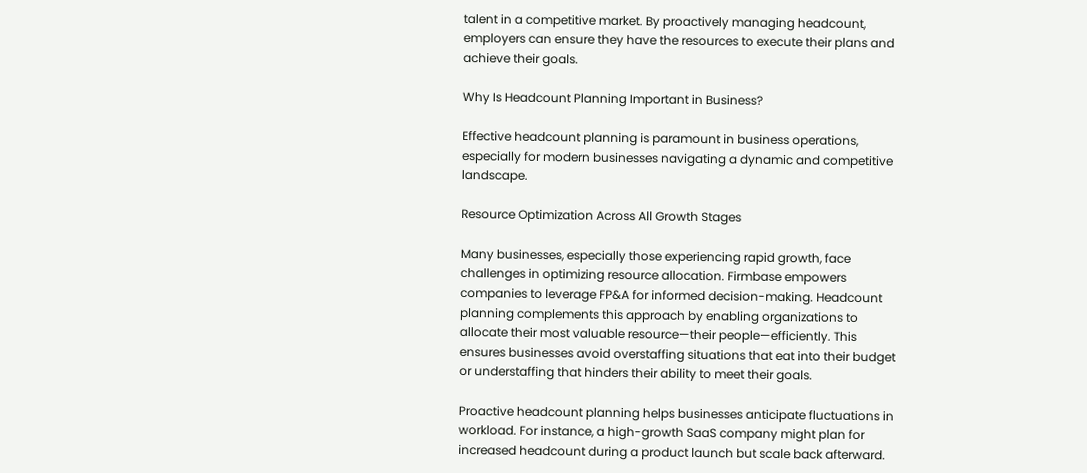talent in a competitive market. By proactively managing headcount, employers can ensure they have the resources to execute their plans and achieve their goals.

Why Is Headcount Planning Important in Business?

Effective headcount planning is paramount in business operations, especially for modern businesses navigating a dynamic and competitive landscape.

Resource Optimization Across All Growth Stages

Many businesses, especially those experiencing rapid growth, face challenges in optimizing resource allocation. Firmbase empowers companies to leverage FP&A for informed decision-making. Headcount planning complements this approach by enabling organizations to allocate their most valuable resource—their people—efficiently. This ensures businesses avoid overstaffing situations that eat into their budget or understaffing that hinders their ability to meet their goals.

Proactive headcount planning helps businesses anticipate fluctuations in workload. For instance, a high-growth SaaS company might plan for increased headcount during a product launch but scale back afterward.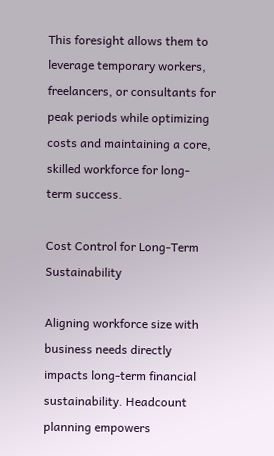This foresight allows them to leverage temporary workers, freelancers, or consultants for peak periods while optimizing costs and maintaining a core, skilled workforce for long-term success.

Cost Control for Long-Term Sustainability

Aligning workforce size with business needs directly impacts long-term financial sustainability. Headcount planning empowers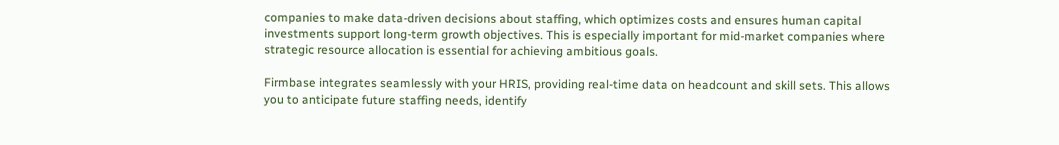companies to make data-driven decisions about staffing, which optimizes costs and ensures human capital investments support long-term growth objectives. This is especially important for mid-market companies where strategic resource allocation is essential for achieving ambitious goals.

Firmbase integrates seamlessly with your HRIS, providing real-time data on headcount and skill sets. This allows you to anticipate future staffing needs, identify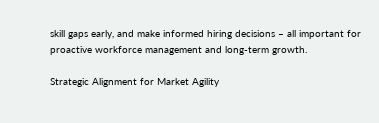skill gaps early, and make informed hiring decisions – all important for proactive workforce management and long-term growth.

Strategic Alignment for Market Agility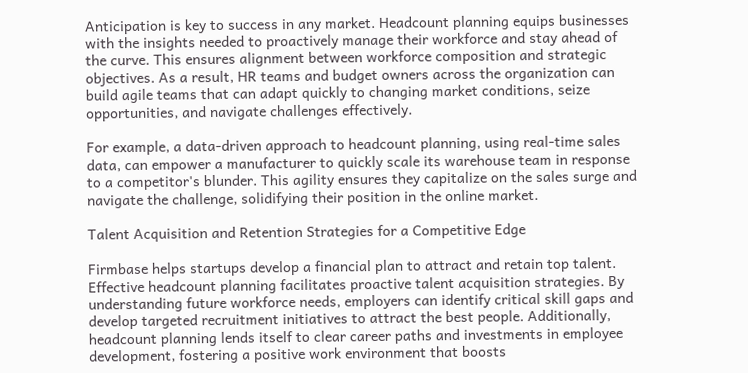Anticipation is key to success in any market. Headcount planning equips businesses with the insights needed to proactively manage their workforce and stay ahead of the curve. This ensures alignment between workforce composition and strategic objectives. As a result, HR teams and budget owners across the organization can build agile teams that can adapt quickly to changing market conditions, seize opportunities, and navigate challenges effectively.

For example, a data-driven approach to headcount planning, using real-time sales data, can empower a manufacturer to quickly scale its warehouse team in response to a competitor's blunder. This agility ensures they capitalize on the sales surge and navigate the challenge, solidifying their position in the online market.

Talent Acquisition and Retention Strategies for a Competitive Edge

Firmbase helps startups develop a financial plan to attract and retain top talent. Effective headcount planning facilitates proactive talent acquisition strategies. By understanding future workforce needs, employers can identify critical skill gaps and develop targeted recruitment initiatives to attract the best people. Additionally, headcount planning lends itself to clear career paths and investments in employee development, fostering a positive work environment that boosts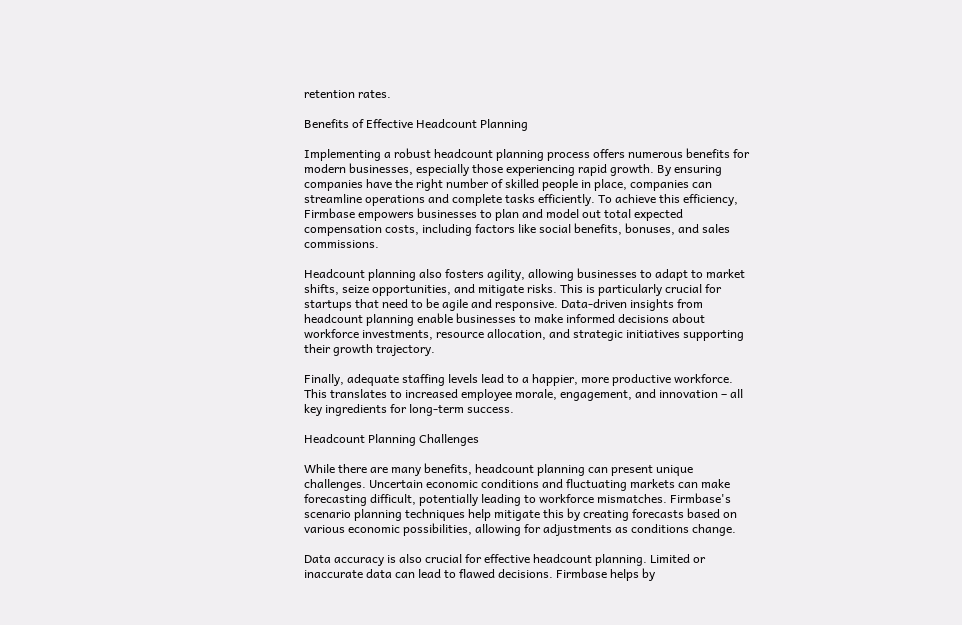retention rates.

Benefits of Effective Headcount Planning

Implementing a robust headcount planning process offers numerous benefits for modern businesses, especially those experiencing rapid growth. By ensuring companies have the right number of skilled people in place, companies can streamline operations and complete tasks efficiently. To achieve this efficiency, Firmbase empowers businesses to plan and model out total expected compensation costs, including factors like social benefits, bonuses, and sales commissions.

Headcount planning also fosters agility, allowing businesses to adapt to market shifts, seize opportunities, and mitigate risks. This is particularly crucial for startups that need to be agile and responsive. Data-driven insights from headcount planning enable businesses to make informed decisions about workforce investments, resource allocation, and strategic initiatives supporting their growth trajectory.

Finally, adequate staffing levels lead to a happier, more productive workforce. This translates to increased employee morale, engagement, and innovation – all key ingredients for long-term success.

Headcount Planning Challenges

While there are many benefits, headcount planning can present unique challenges. Uncertain economic conditions and fluctuating markets can make forecasting difficult, potentially leading to workforce mismatches. Firmbase's scenario planning techniques help mitigate this by creating forecasts based on various economic possibilities, allowing for adjustments as conditions change.

Data accuracy is also crucial for effective headcount planning. Limited or inaccurate data can lead to flawed decisions. Firmbase helps by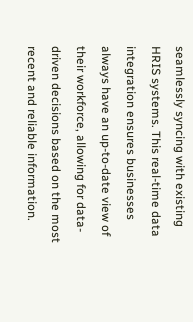seamlessly syncing with existing HRIS systems. This real-time data integration ensures businesses always have an up-to-date view of their workforce, allowing for data-driven decisions based on the most recent and reliable information.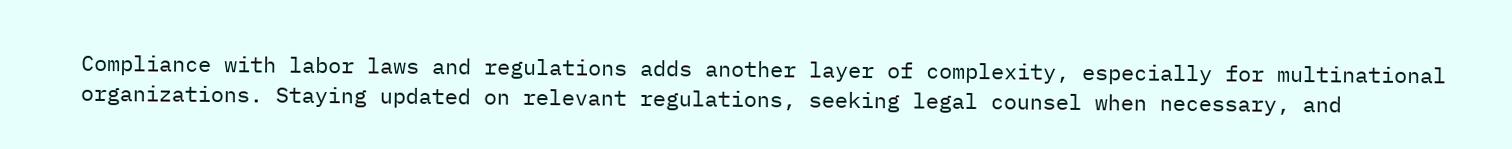Compliance with labor laws and regulations adds another layer of complexity, especially for multinational organizations. Staying updated on relevant regulations, seeking legal counsel when necessary, and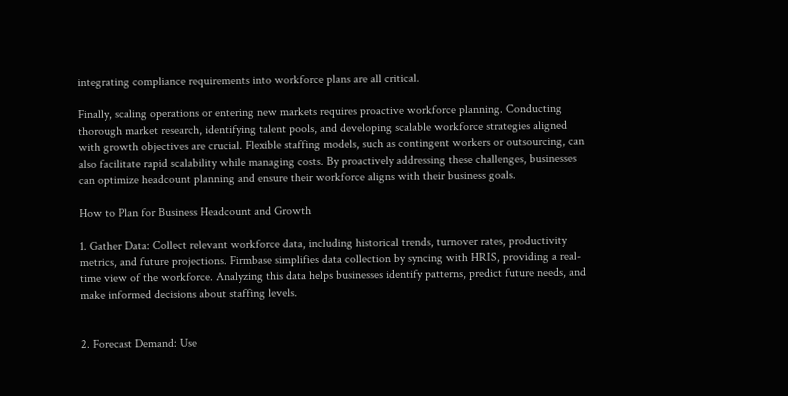integrating compliance requirements into workforce plans are all critical.

Finally, scaling operations or entering new markets requires proactive workforce planning. Conducting thorough market research, identifying talent pools, and developing scalable workforce strategies aligned with growth objectives are crucial. Flexible staffing models, such as contingent workers or outsourcing, can also facilitate rapid scalability while managing costs. By proactively addressing these challenges, businesses can optimize headcount planning and ensure their workforce aligns with their business goals.

How to Plan for Business Headcount and Growth

1. Gather Data: Collect relevant workforce data, including historical trends, turnover rates, productivity metrics, and future projections. Firmbase simplifies data collection by syncing with HRIS, providing a real-time view of the workforce. Analyzing this data helps businesses identify patterns, predict future needs, and make informed decisions about staffing levels.


2. Forecast Demand: Use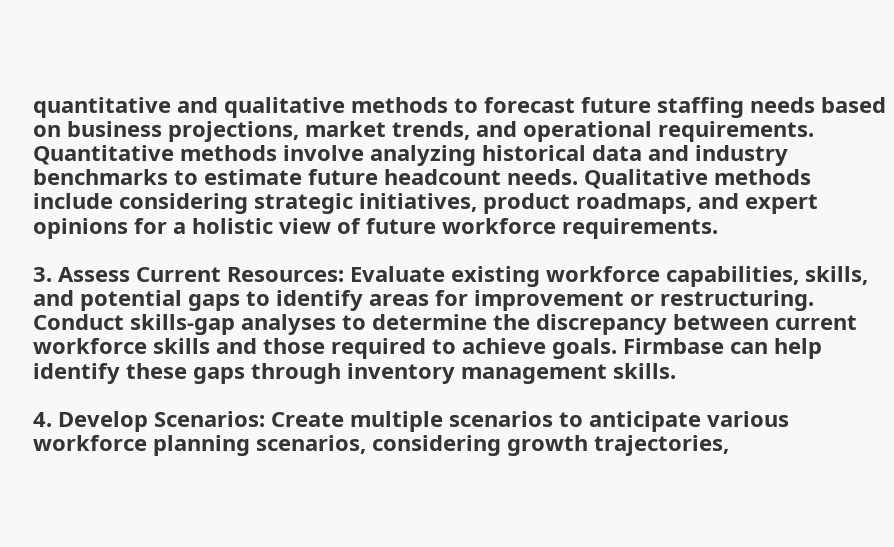quantitative and qualitative methods to forecast future staffing needs based on business projections, market trends, and operational requirements. Quantitative methods involve analyzing historical data and industry benchmarks to estimate future headcount needs. Qualitative methods include considering strategic initiatives, product roadmaps, and expert opinions for a holistic view of future workforce requirements.

3. Assess Current Resources: Evaluate existing workforce capabilities, skills, and potential gaps to identify areas for improvement or restructuring. Conduct skills-gap analyses to determine the discrepancy between current workforce skills and those required to achieve goals. Firmbase can help identify these gaps through inventory management skills.

4. Develop Scenarios: Create multiple scenarios to anticipate various workforce planning scenarios, considering growth trajectories,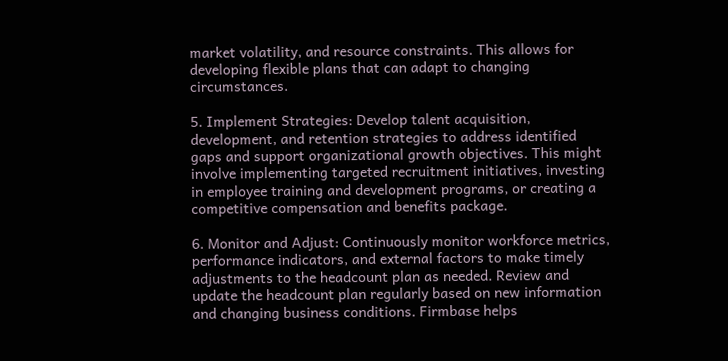market volatility, and resource constraints. This allows for developing flexible plans that can adapt to changing circumstances.

5. Implement Strategies: Develop talent acquisition, development, and retention strategies to address identified gaps and support organizational growth objectives. This might involve implementing targeted recruitment initiatives, investing in employee training and development programs, or creating a competitive compensation and benefits package.

6. Monitor and Adjust: Continuously monitor workforce metrics, performance indicators, and external factors to make timely adjustments to the headcount plan as needed. Review and update the headcount plan regularly based on new information and changing business conditions. Firmbase helps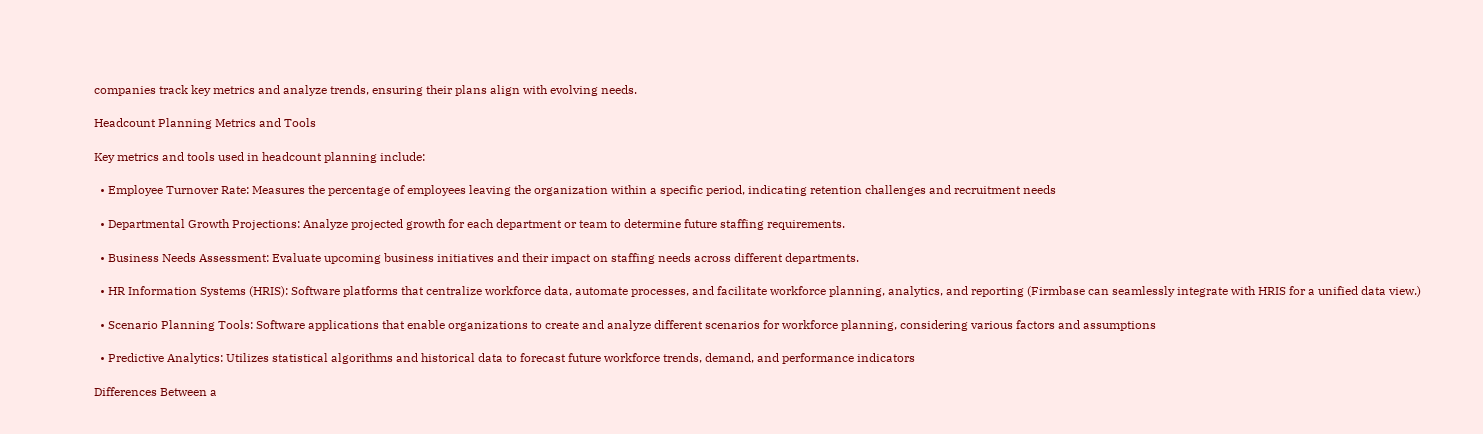companies track key metrics and analyze trends, ensuring their plans align with evolving needs.

Headcount Planning Metrics and Tools

Key metrics and tools used in headcount planning include:

  • Employee Turnover Rate: Measures the percentage of employees leaving the organization within a specific period, indicating retention challenges and recruitment needs

  • Departmental Growth Projections: Analyze projected growth for each department or team to determine future staffing requirements.

  • Business Needs Assessment: Evaluate upcoming business initiatives and their impact on staffing needs across different departments.

  • HR Information Systems (HRIS): Software platforms that centralize workforce data, automate processes, and facilitate workforce planning, analytics, and reporting (Firmbase can seamlessly integrate with HRIS for a unified data view.)

  • Scenario Planning Tools: Software applications that enable organizations to create and analyze different scenarios for workforce planning, considering various factors and assumptions

  • Predictive Analytics: Utilizes statistical algorithms and historical data to forecast future workforce trends, demand, and performance indicators

Differences Between a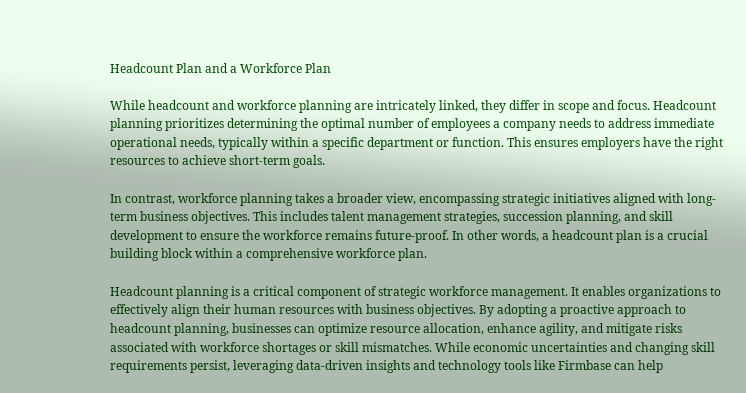Headcount Plan and a Workforce Plan

While headcount and workforce planning are intricately linked, they differ in scope and focus. Headcount planning prioritizes determining the optimal number of employees a company needs to address immediate operational needs, typically within a specific department or function. This ensures employers have the right resources to achieve short-term goals.

In contrast, workforce planning takes a broader view, encompassing strategic initiatives aligned with long-term business objectives. This includes talent management strategies, succession planning, and skill development to ensure the workforce remains future-proof. In other words, a headcount plan is a crucial building block within a comprehensive workforce plan.

Headcount planning is a critical component of strategic workforce management. It enables organizations to effectively align their human resources with business objectives. By adopting a proactive approach to headcount planning, businesses can optimize resource allocation, enhance agility, and mitigate risks associated with workforce shortages or skill mismatches. While economic uncertainties and changing skill requirements persist, leveraging data-driven insights and technology tools like Firmbase can help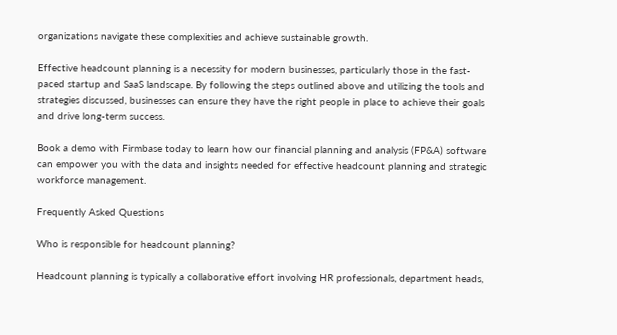organizations navigate these complexities and achieve sustainable growth.

Effective headcount planning is a necessity for modern businesses, particularly those in the fast-paced startup and SaaS landscape. By following the steps outlined above and utilizing the tools and strategies discussed, businesses can ensure they have the right people in place to achieve their goals and drive long-term success.

Book a demo with Firmbase today to learn how our financial planning and analysis (FP&A) software can empower you with the data and insights needed for effective headcount planning and strategic workforce management.

Frequently Asked Questions

Who is responsible for headcount planning?

Headcount planning is typically a collaborative effort involving HR professionals, department heads,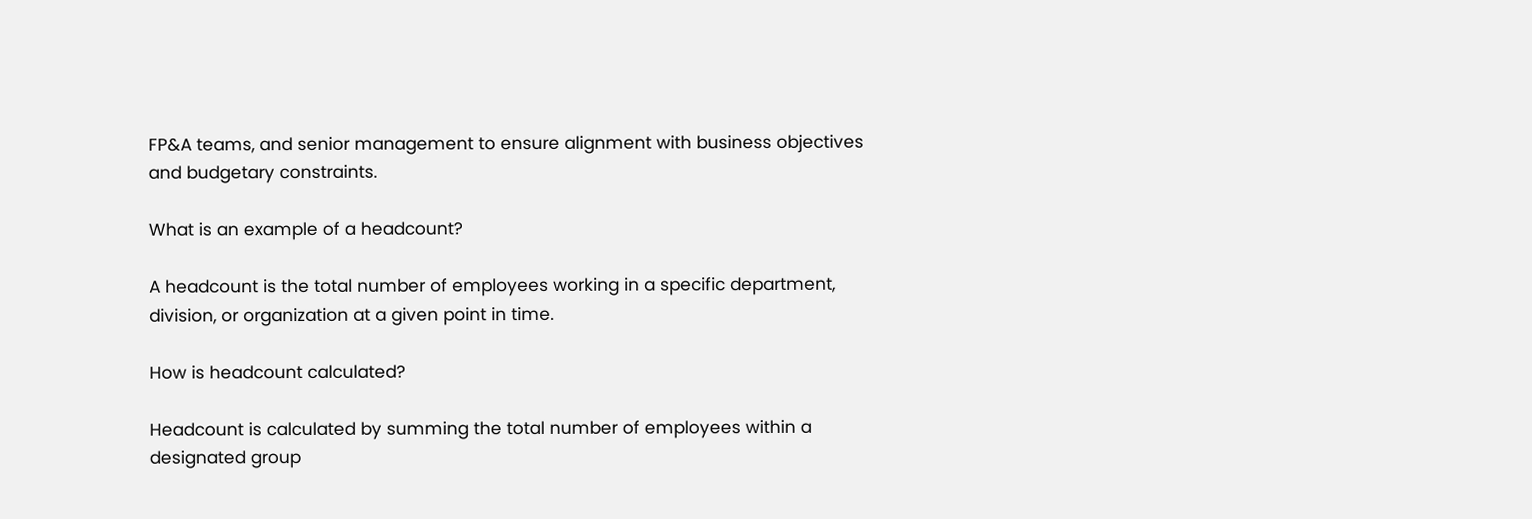FP&A teams, and senior management to ensure alignment with business objectives and budgetary constraints.

What is an example of a headcount?

A headcount is the total number of employees working in a specific department, division, or organization at a given point in time.

How is headcount calculated?

Headcount is calculated by summing the total number of employees within a designated group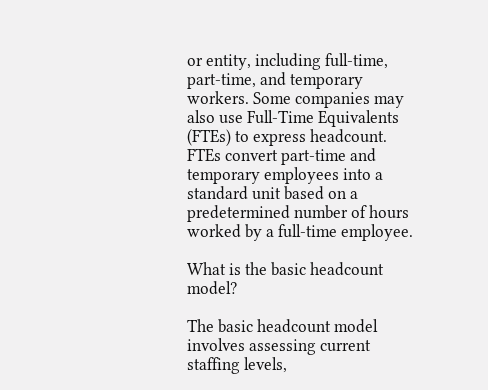or entity, including full-time, part-time, and temporary workers. Some companies may also use Full-Time Equivalents (FTEs) to express headcount. FTEs convert part-time and temporary employees into a standard unit based on a predetermined number of hours worked by a full-time employee.

What is the basic headcount model?

The basic headcount model involves assessing current staffing levels,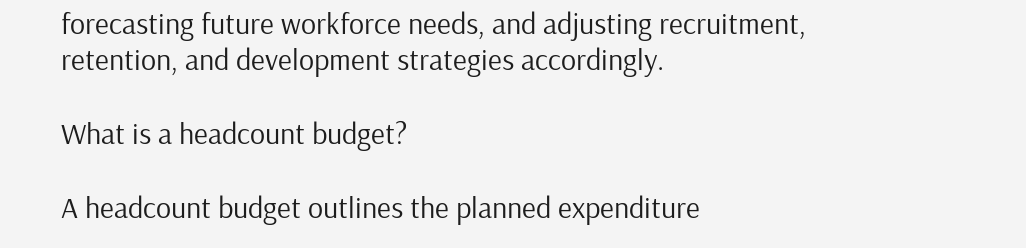forecasting future workforce needs, and adjusting recruitment, retention, and development strategies accordingly.

What is a headcount budget?

A headcount budget outlines the planned expenditure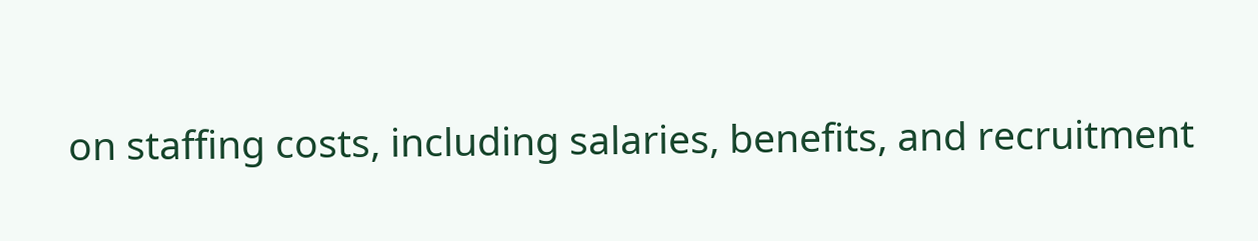on staffing costs, including salaries, benefits, and recruitment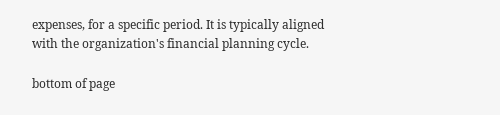expenses, for a specific period. It is typically aligned with the organization's financial planning cycle.

bottom of page